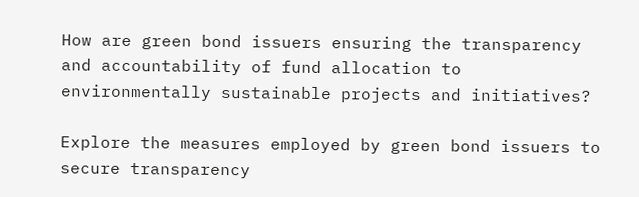How are green bond issuers ensuring the transparency and accountability of fund allocation to environmentally sustainable projects and initiatives?

Explore the measures employed by green bond issuers to secure transparency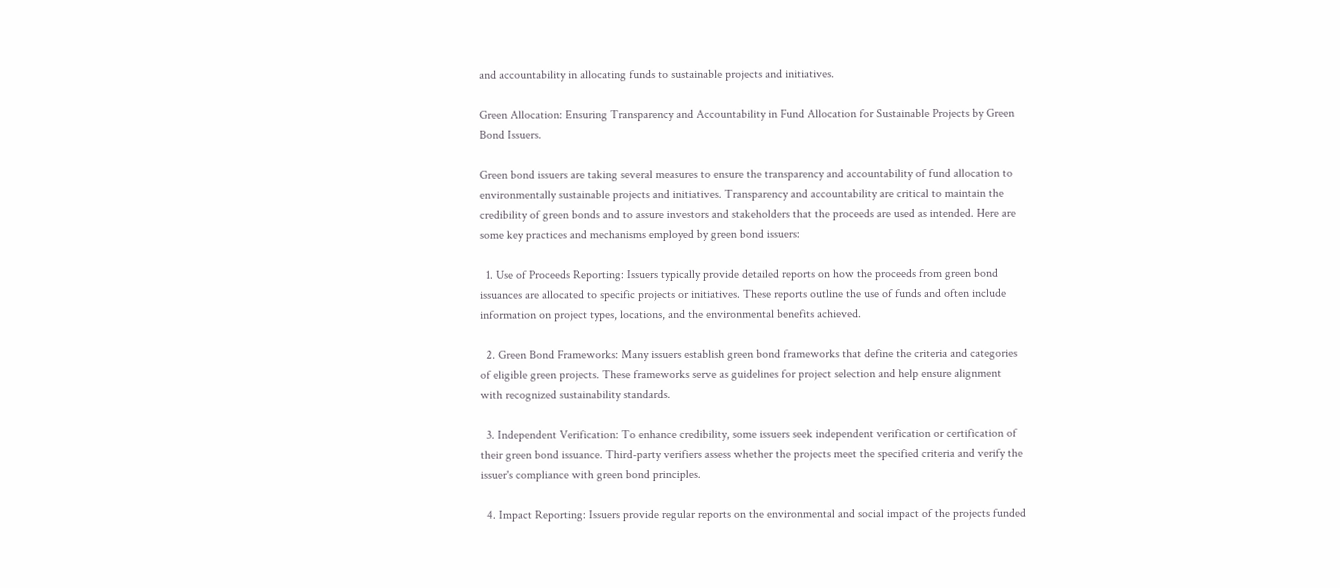and accountability in allocating funds to sustainable projects and initiatives.

Green Allocation: Ensuring Transparency and Accountability in Fund Allocation for Sustainable Projects by Green Bond Issuers.

Green bond issuers are taking several measures to ensure the transparency and accountability of fund allocation to environmentally sustainable projects and initiatives. Transparency and accountability are critical to maintain the credibility of green bonds and to assure investors and stakeholders that the proceeds are used as intended. Here are some key practices and mechanisms employed by green bond issuers:

  1. Use of Proceeds Reporting: Issuers typically provide detailed reports on how the proceeds from green bond issuances are allocated to specific projects or initiatives. These reports outline the use of funds and often include information on project types, locations, and the environmental benefits achieved.

  2. Green Bond Frameworks: Many issuers establish green bond frameworks that define the criteria and categories of eligible green projects. These frameworks serve as guidelines for project selection and help ensure alignment with recognized sustainability standards.

  3. Independent Verification: To enhance credibility, some issuers seek independent verification or certification of their green bond issuance. Third-party verifiers assess whether the projects meet the specified criteria and verify the issuer's compliance with green bond principles.

  4. Impact Reporting: Issuers provide regular reports on the environmental and social impact of the projects funded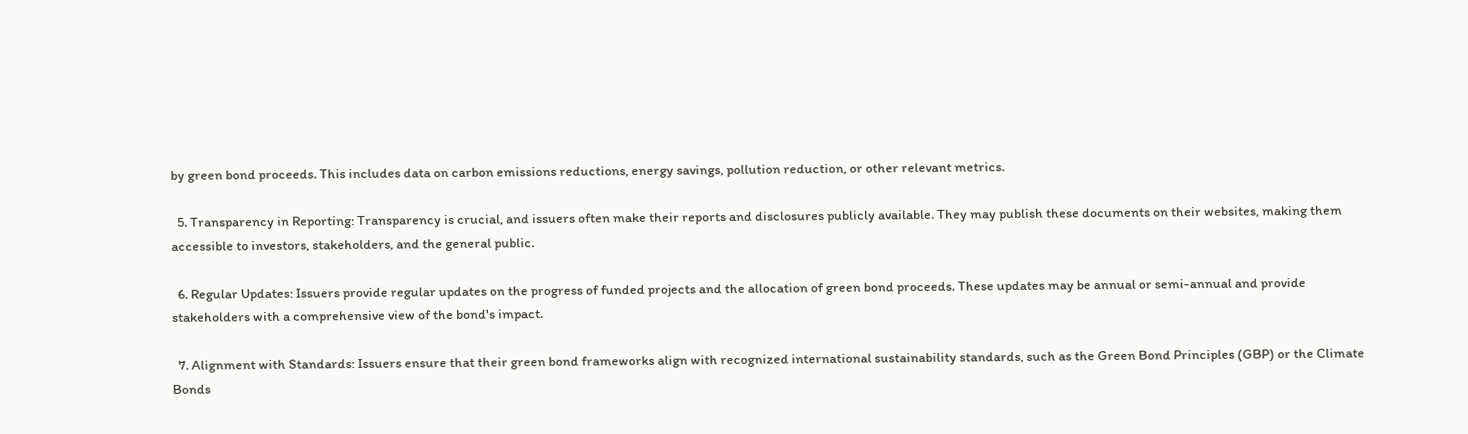by green bond proceeds. This includes data on carbon emissions reductions, energy savings, pollution reduction, or other relevant metrics.

  5. Transparency in Reporting: Transparency is crucial, and issuers often make their reports and disclosures publicly available. They may publish these documents on their websites, making them accessible to investors, stakeholders, and the general public.

  6. Regular Updates: Issuers provide regular updates on the progress of funded projects and the allocation of green bond proceeds. These updates may be annual or semi-annual and provide stakeholders with a comprehensive view of the bond's impact.

  7. Alignment with Standards: Issuers ensure that their green bond frameworks align with recognized international sustainability standards, such as the Green Bond Principles (GBP) or the Climate Bonds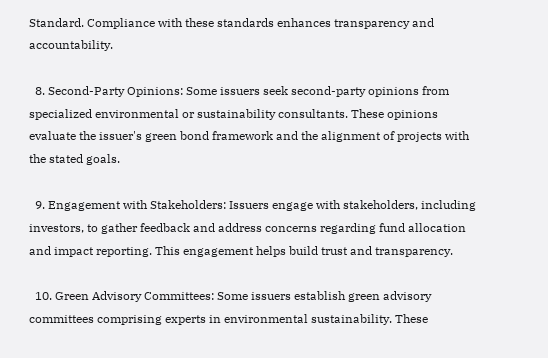Standard. Compliance with these standards enhances transparency and accountability.

  8. Second-Party Opinions: Some issuers seek second-party opinions from specialized environmental or sustainability consultants. These opinions evaluate the issuer's green bond framework and the alignment of projects with the stated goals.

  9. Engagement with Stakeholders: Issuers engage with stakeholders, including investors, to gather feedback and address concerns regarding fund allocation and impact reporting. This engagement helps build trust and transparency.

  10. Green Advisory Committees: Some issuers establish green advisory committees comprising experts in environmental sustainability. These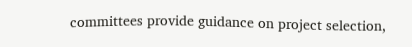committees provide guidance on project selection,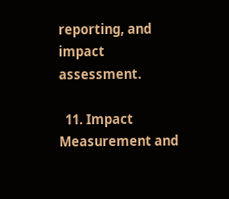reporting, and impact assessment.

  11. Impact Measurement and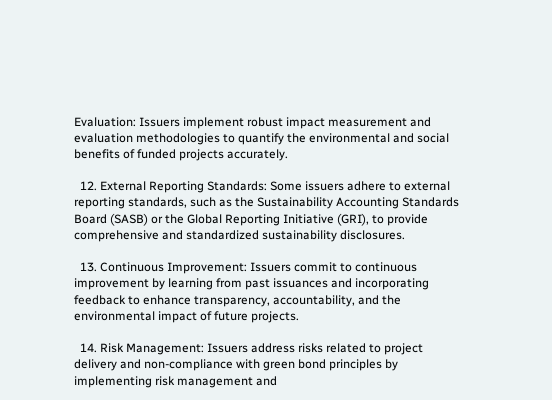Evaluation: Issuers implement robust impact measurement and evaluation methodologies to quantify the environmental and social benefits of funded projects accurately.

  12. External Reporting Standards: Some issuers adhere to external reporting standards, such as the Sustainability Accounting Standards Board (SASB) or the Global Reporting Initiative (GRI), to provide comprehensive and standardized sustainability disclosures.

  13. Continuous Improvement: Issuers commit to continuous improvement by learning from past issuances and incorporating feedback to enhance transparency, accountability, and the environmental impact of future projects.

  14. Risk Management: Issuers address risks related to project delivery and non-compliance with green bond principles by implementing risk management and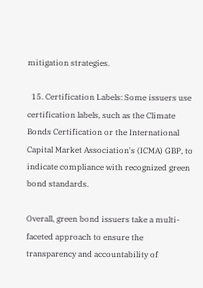mitigation strategies.

  15. Certification Labels: Some issuers use certification labels, such as the Climate Bonds Certification or the International Capital Market Association's (ICMA) GBP, to indicate compliance with recognized green bond standards.

Overall, green bond issuers take a multi-faceted approach to ensure the transparency and accountability of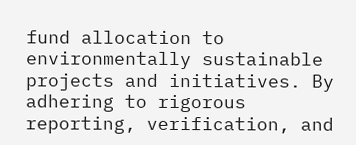fund allocation to environmentally sustainable projects and initiatives. By adhering to rigorous reporting, verification, and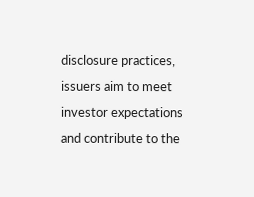disclosure practices, issuers aim to meet investor expectations and contribute to the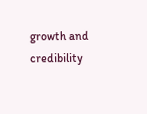growth and credibility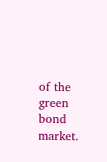of the green bond market.